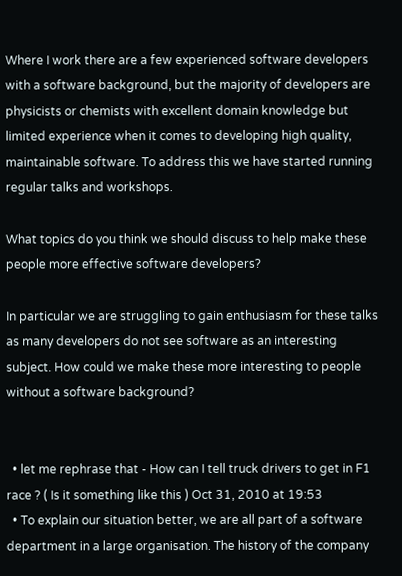Where I work there are a few experienced software developers with a software background, but the majority of developers are physicists or chemists with excellent domain knowledge but limited experience when it comes to developing high quality, maintainable software. To address this we have started running regular talks and workshops.

What topics do you think we should discuss to help make these people more effective software developers?

In particular we are struggling to gain enthusiasm for these talks as many developers do not see software as an interesting subject. How could we make these more interesting to people without a software background?


  • let me rephrase that - How can I tell truck drivers to get in F1 race ? ( Is it something like this ) Oct 31, 2010 at 19:53
  • To explain our situation better, we are all part of a software department in a large organisation. The history of the company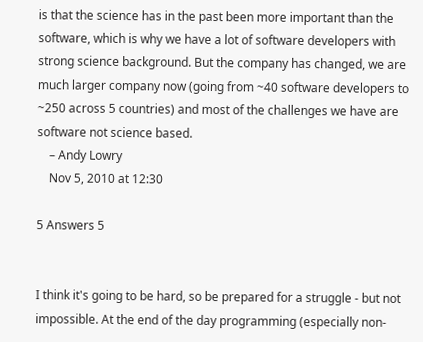is that the science has in the past been more important than the software, which is why we have a lot of software developers with strong science background. But the company has changed, we are much larger company now (going from ~40 software developers to ~250 across 5 countries) and most of the challenges we have are software not science based.
    – Andy Lowry
    Nov 5, 2010 at 12:30

5 Answers 5


I think it's going to be hard, so be prepared for a struggle - but not impossible. At the end of the day programming (especially non-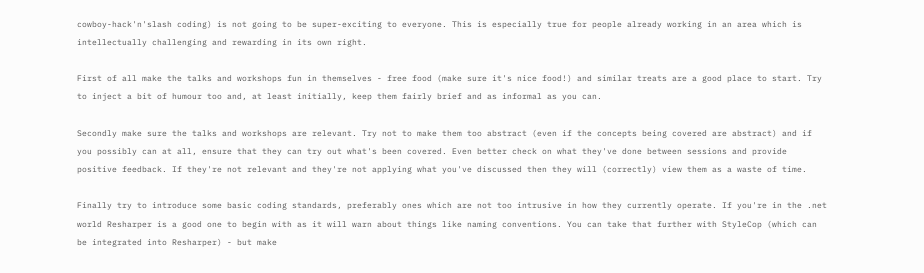cowboy-hack'n'slash coding) is not going to be super-exciting to everyone. This is especially true for people already working in an area which is intellectually challenging and rewarding in its own right.

First of all make the talks and workshops fun in themselves - free food (make sure it's nice food!) and similar treats are a good place to start. Try to inject a bit of humour too and, at least initially, keep them fairly brief and as informal as you can.

Secondly make sure the talks and workshops are relevant. Try not to make them too abstract (even if the concepts being covered are abstract) and if you possibly can at all, ensure that they can try out what's been covered. Even better check on what they've done between sessions and provide positive feedback. If they're not relevant and they're not applying what you've discussed then they will (correctly) view them as a waste of time.

Finally try to introduce some basic coding standards, preferably ones which are not too intrusive in how they currently operate. If you're in the .net world Resharper is a good one to begin with as it will warn about things like naming conventions. You can take that further with StyleCop (which can be integrated into Resharper) - but make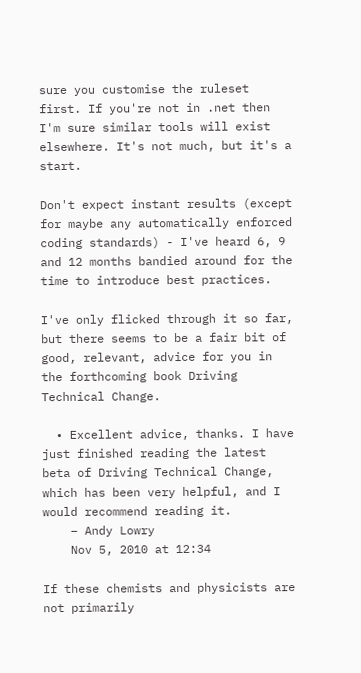sure you customise the ruleset first. If you're not in .net then I'm sure similar tools will exist elsewhere. It's not much, but it's a start.

Don't expect instant results (except for maybe any automatically enforced coding standards) - I've heard 6, 9 and 12 months bandied around for the time to introduce best practices.

I've only flicked through it so far, but there seems to be a fair bit of good, relevant, advice for you in the forthcoming book Driving Technical Change.

  • Excellent advice, thanks. I have just finished reading the latest beta of Driving Technical Change, which has been very helpful, and I would recommend reading it.
    – Andy Lowry
    Nov 5, 2010 at 12:34

If these chemists and physicists are not primarily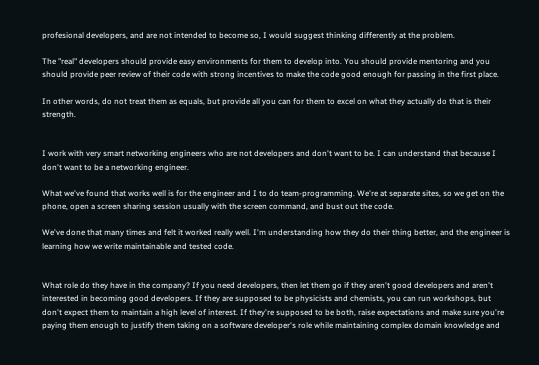profesional developers, and are not intended to become so, I would suggest thinking differently at the problem.

The "real" developers should provide easy environments for them to develop into. You should provide mentoring and you should provide peer review of their code with strong incentives to make the code good enough for passing in the first place.

In other words, do not treat them as equals, but provide all you can for them to excel on what they actually do that is their strength.


I work with very smart networking engineers who are not developers and don't want to be. I can understand that because I don't want to be a networking engineer.

What we've found that works well is for the engineer and I to do team-programming. We're at separate sites, so we get on the phone, open a screen sharing session usually with the screen command, and bust out the code.

We've done that many times and felt it worked really well. I'm understanding how they do their thing better, and the engineer is learning how we write maintainable and tested code.


What role do they have in the company? If you need developers, then let them go if they aren't good developers and aren't interested in becoming good developers. If they are supposed to be physicists and chemists, you can run workshops, but don't expect them to maintain a high level of interest. If they're supposed to be both, raise expectations and make sure you're paying them enough to justify them taking on a software developer's role while maintaining complex domain knowledge and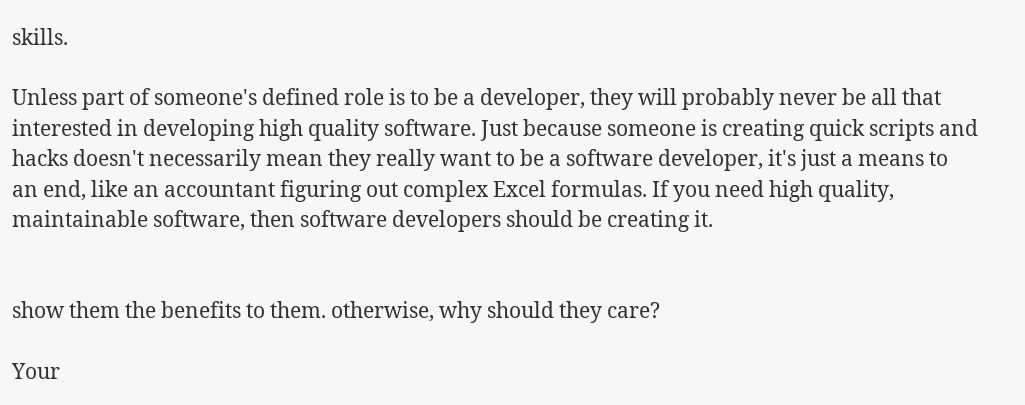skills.

Unless part of someone's defined role is to be a developer, they will probably never be all that interested in developing high quality software. Just because someone is creating quick scripts and hacks doesn't necessarily mean they really want to be a software developer, it's just a means to an end, like an accountant figuring out complex Excel formulas. If you need high quality, maintainable software, then software developers should be creating it.


show them the benefits to them. otherwise, why should they care?

Your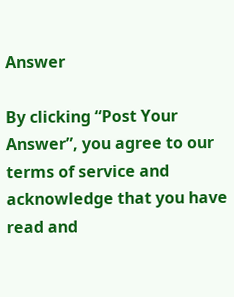Answer

By clicking “Post Your Answer”, you agree to our terms of service and acknowledge that you have read and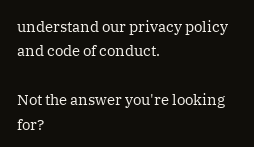understand our privacy policy and code of conduct.

Not the answer you're looking for?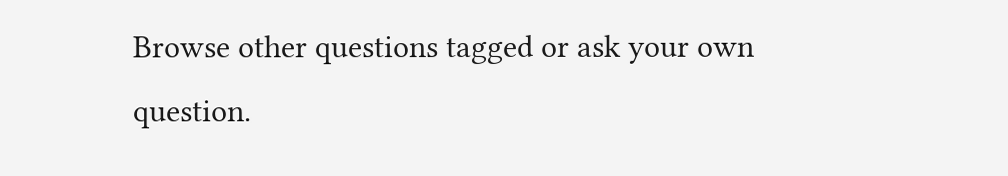Browse other questions tagged or ask your own question.